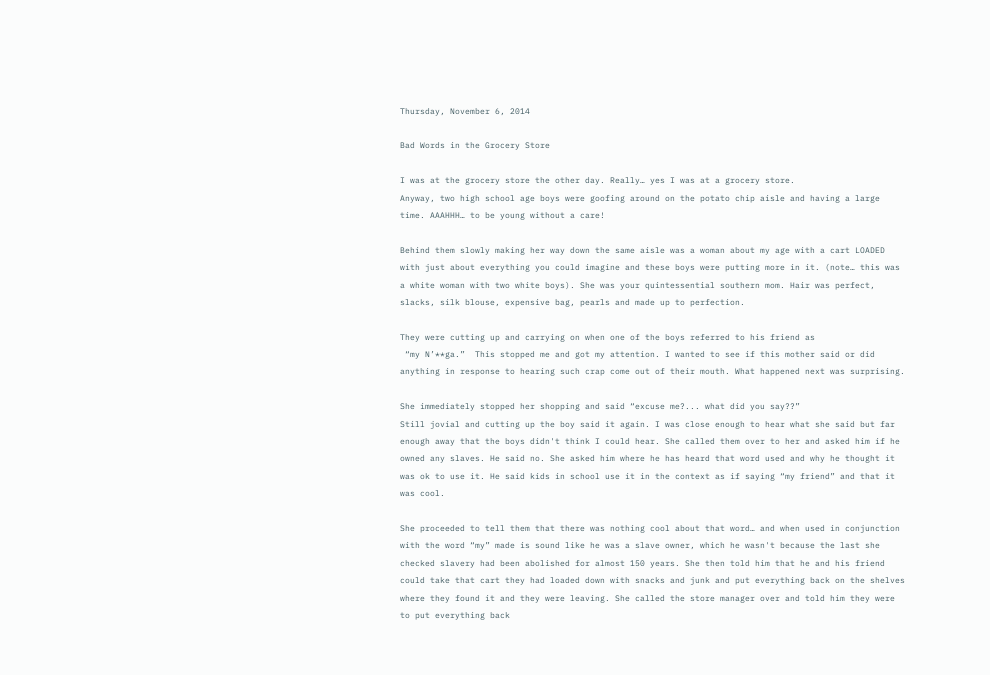Thursday, November 6, 2014

Bad Words in the Grocery Store

I was at the grocery store the other day. Really… yes I was at a grocery store.
Anyway, two high school age boys were goofing around on the potato chip aisle and having a large time. AAAHHH… to be young without a care!

Behind them slowly making her way down the same aisle was a woman about my age with a cart LOADED with just about everything you could imagine and these boys were putting more in it. (note… this was a white woman with two white boys). She was your quintessential southern mom. Hair was perfect, slacks, silk blouse, expensive bag, pearls and made up to perfection.

They were cutting up and carrying on when one of the boys referred to his friend as
 “my N’**ga.”  This stopped me and got my attention. I wanted to see if this mother said or did anything in response to hearing such crap come out of their mouth. What happened next was surprising.

She immediately stopped her shopping and said “excuse me?... what did you say??”
Still jovial and cutting up the boy said it again. I was close enough to hear what she said but far enough away that the boys didn't think I could hear. She called them over to her and asked him if he owned any slaves. He said no. She asked him where he has heard that word used and why he thought it was ok to use it. He said kids in school use it in the context as if saying “my friend” and that it was cool.

She proceeded to tell them that there was nothing cool about that word… and when used in conjunction with the word “my” made is sound like he was a slave owner, which he wasn't because the last she checked slavery had been abolished for almost 150 years. She then told him that he and his friend could take that cart they had loaded down with snacks and junk and put everything back on the shelves where they found it and they were leaving. She called the store manager over and told him they were to put everything back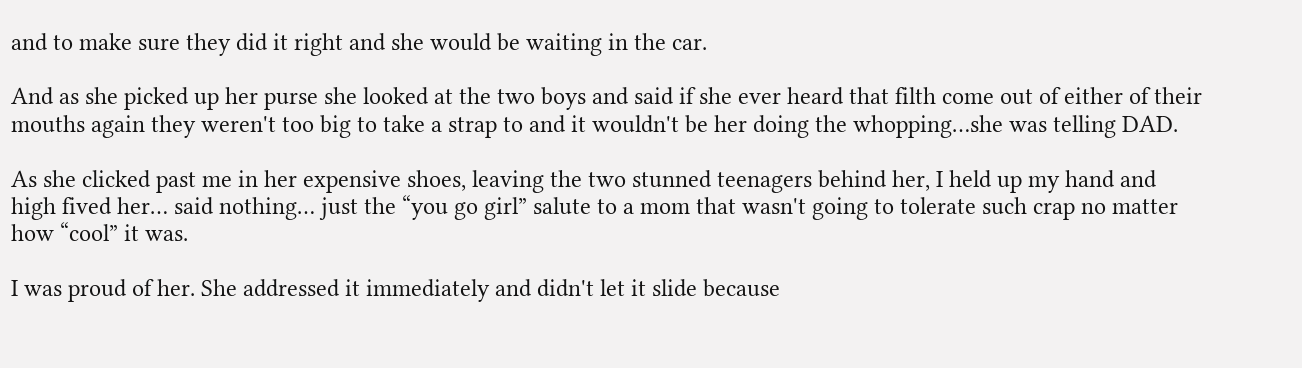and to make sure they did it right and she would be waiting in the car.

And as she picked up her purse she looked at the two boys and said if she ever heard that filth come out of either of their mouths again they weren't too big to take a strap to and it wouldn't be her doing the whopping…she was telling DAD.

As she clicked past me in her expensive shoes, leaving the two stunned teenagers behind her, I held up my hand and high fived her… said nothing… just the “you go girl” salute to a mom that wasn't going to tolerate such crap no matter how “cool” it was.

I was proud of her. She addressed it immediately and didn't let it slide because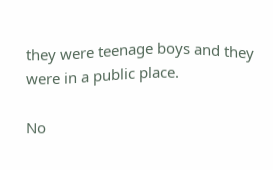they were teenage boys and they were in a public place.

No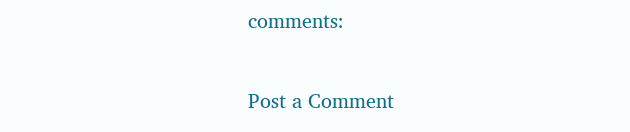comments:

Post a Comment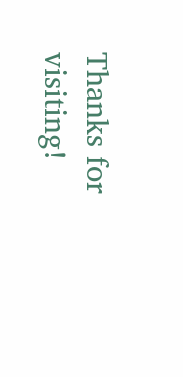Thanks for visiting!